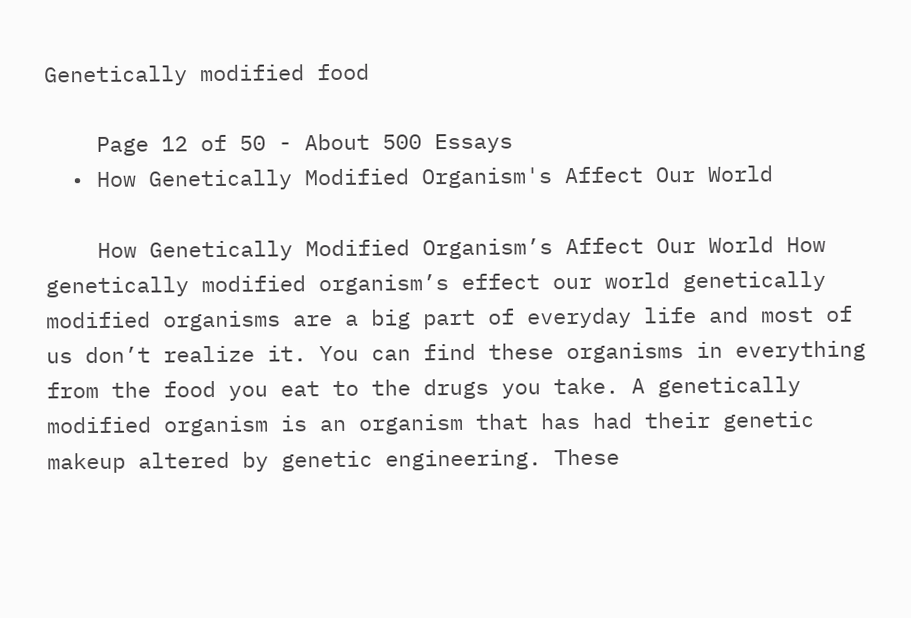Genetically modified food

    Page 12 of 50 - About 500 Essays
  • How Genetically Modified Organism's Affect Our World

    How Genetically Modified Organism’s Affect Our World How genetically modified organism’s effect our world genetically modified organisms are a big part of everyday life and most of us don’t realize it. You can find these organisms in everything from the food you eat to the drugs you take. A genetically modified organism is an organism that has had their genetic makeup altered by genetic engineering. These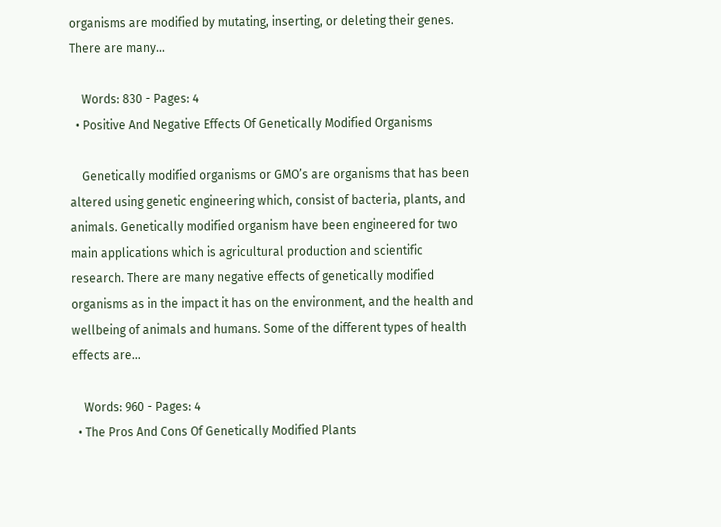organisms are modified by mutating, inserting, or deleting their genes. There are many…

    Words: 830 - Pages: 4
  • Positive And Negative Effects Of Genetically Modified Organisms

    Genetically modified organisms or GMO’s are organisms that has been altered using genetic engineering which, consist of bacteria, plants, and animals. Genetically modified organism have been engineered for two main applications which is agricultural production and scientific research. There are many negative effects of genetically modified organisms as in the impact it has on the environment, and the health and wellbeing of animals and humans. Some of the different types of health effects are…

    Words: 960 - Pages: 4
  • The Pros And Cons Of Genetically Modified Plants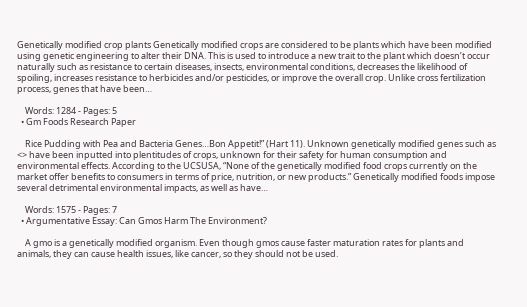Genetically modified crop plants Genetically modified crops are considered to be plants which have been modified using genetic engineering to alter their DNA. This is used to introduce a new trait to the plant which doesn’t occur naturally such as resistance to certain diseases, insects, environmental conditions, decreases the likelihood of spoiling, increases resistance to herbicides and/or pesticides, or improve the overall crop. Unlike cross fertilization process, genes that have been…

    Words: 1284 - Pages: 5
  • Gm Foods Research Paper

    Rice Pudding with Pea and Bacteria Genes…Bon Appetit!” (Hart 11). Unknown genetically modified genes such as <> have been inputted into plentitudes of crops, unknown for their safety for human consumption and environmental effects. According to the UCSUSA, “None of the genetically modified food crops currently on the market offer benefits to consumers in terms of price, nutrition, or new products.” Genetically modified foods impose several detrimental environmental impacts, as well as have…

    Words: 1575 - Pages: 7
  • Argumentative Essay: Can Gmos Harm The Environment?

    A gmo is a genetically modified organism. Even though gmos cause faster maturation rates for plants and animals, they can cause health issues, like cancer, so they should not be used.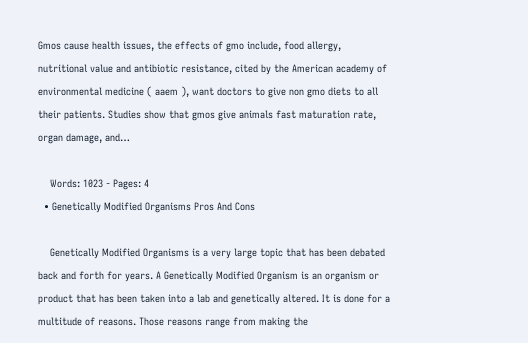Gmos cause health issues, the effects of gmo include, food allergy, nutritional value and antibiotic resistance, cited by the American academy of environmental medicine ( aaem ), want doctors to give non gmo diets to all their patients. Studies show that gmos give animals fast maturation rate, organ damage, and…

    Words: 1023 - Pages: 4
  • Genetically Modified Organisms Pros And Cons

    Genetically Modified Organisms is a very large topic that has been debated back and forth for years. A Genetically Modified Organism is an organism or product that has been taken into a lab and genetically altered. It is done for a multitude of reasons. Those reasons range from making the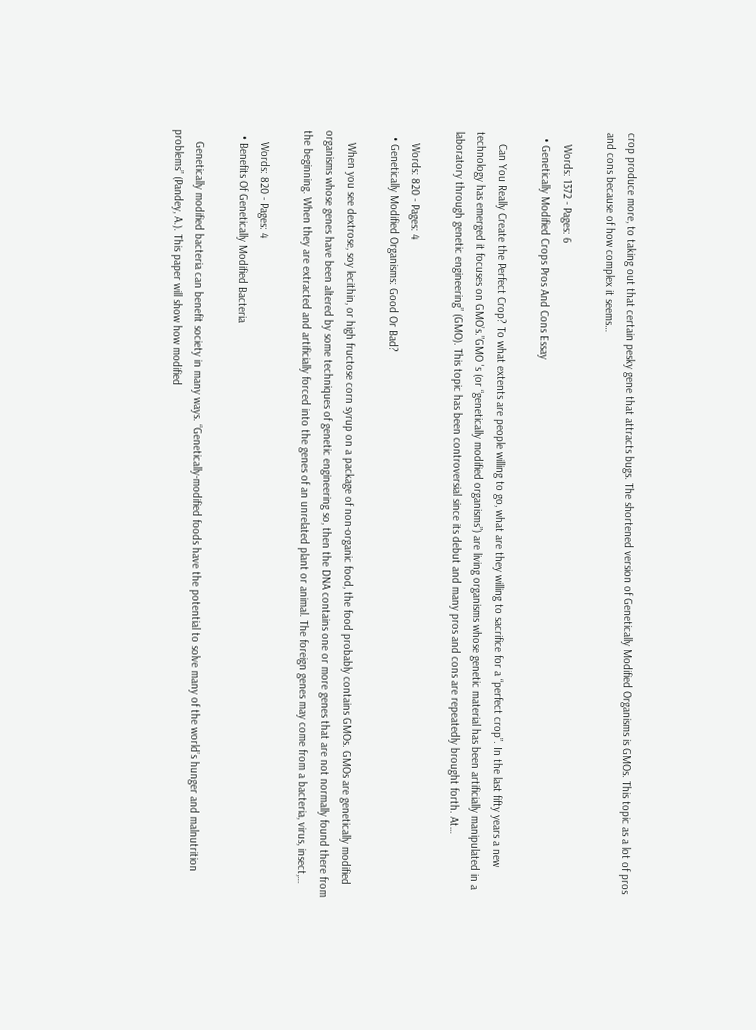crop produce more, to taking out that certain pesky gene that attracts bugs. The shortened version of Genetically Modified Organisms is GMOs. This topic as a lot of pros and cons because of how complex it seems…

    Words: 1372 - Pages: 6
  • Genetically Modified Crops Pros And Cons Essay

    Can You Really Create the Perfect Crop? To what extents are people willing to go, what are they willing to sacrifice for a “perfect crop”. In the last fifty years a new technology has emerged it focuses on GMO’s.”GMO 's (or “genetically modified organisms”) are living organisms whose genetic material has been artificially manipulated in a laboratory through genetic engineering” (GMO). This topic has been controversial since its debut and many pros and cons are repeatedly brought forth. At…

    Words: 820 - Pages: 4
  • Genetically Modified Organisms: Good Or Bad?

    When you see dextrose, soy lecithin, or high fructose corn syrup on a package of non-organic food, the food probably contains GMOs. GMOs are genetically modified organisms whose genes have been altered by some techniques of genetic engineering so, then the DNA contains one or more genes that are not normally found there from the beginning. When they are extracted and artificially forced into the genes of an unrelated plant or animal. The foreign genes may come from a bacteria, virus, insect,…

    Words: 820 - Pages: 4
  • Benefits Of Genetically Modified Bacteria

    Genetically modified bacteria can benefit society in many ways. “Genetically-modified foods have the potential to solve many of the world’s hunger and malnutrition problems” (Pandey, A.). This paper will show how modified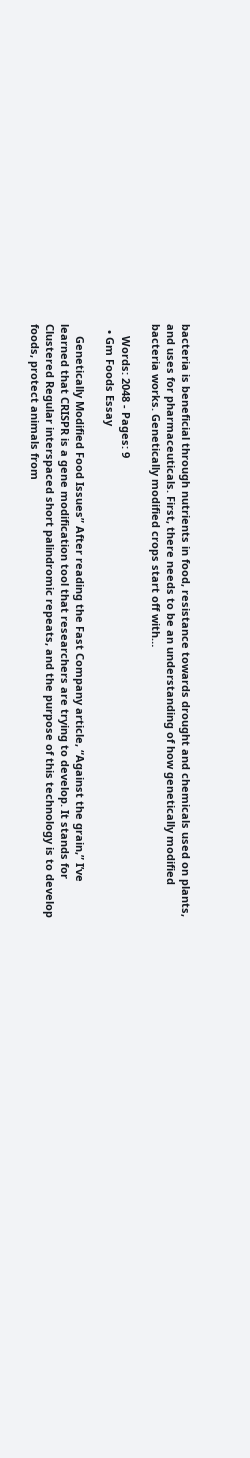bacteria is beneficial through nutrients in food, resistance towards drought and chemicals used on plants, and uses for pharmaceuticals. First, there needs to be an understanding of how genetically modified bacteria works. Genetically modified crops start off with…

    Words: 2048 - Pages: 9
  • Gm Foods Essay

    Genetically Modified Food Issues” After reading the Fast Company article, “Against the grain,” I’ve learned that CRISPR is a gene modification tool that researchers are trying to develop. It stands for Clustered Regular interspaced short palindromic repeats, and the purpose of this technology is to develop foods, protect animals from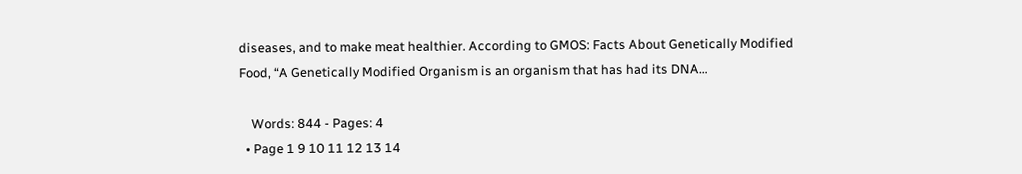diseases, and to make meat healthier. According to GMOS: Facts About Genetically Modified Food, “A Genetically Modified Organism is an organism that has had its DNA…

    Words: 844 - Pages: 4
  • Page 1 9 10 11 12 13 14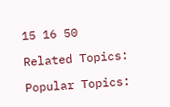15 16 50

Related Topics:

Popular Topics: